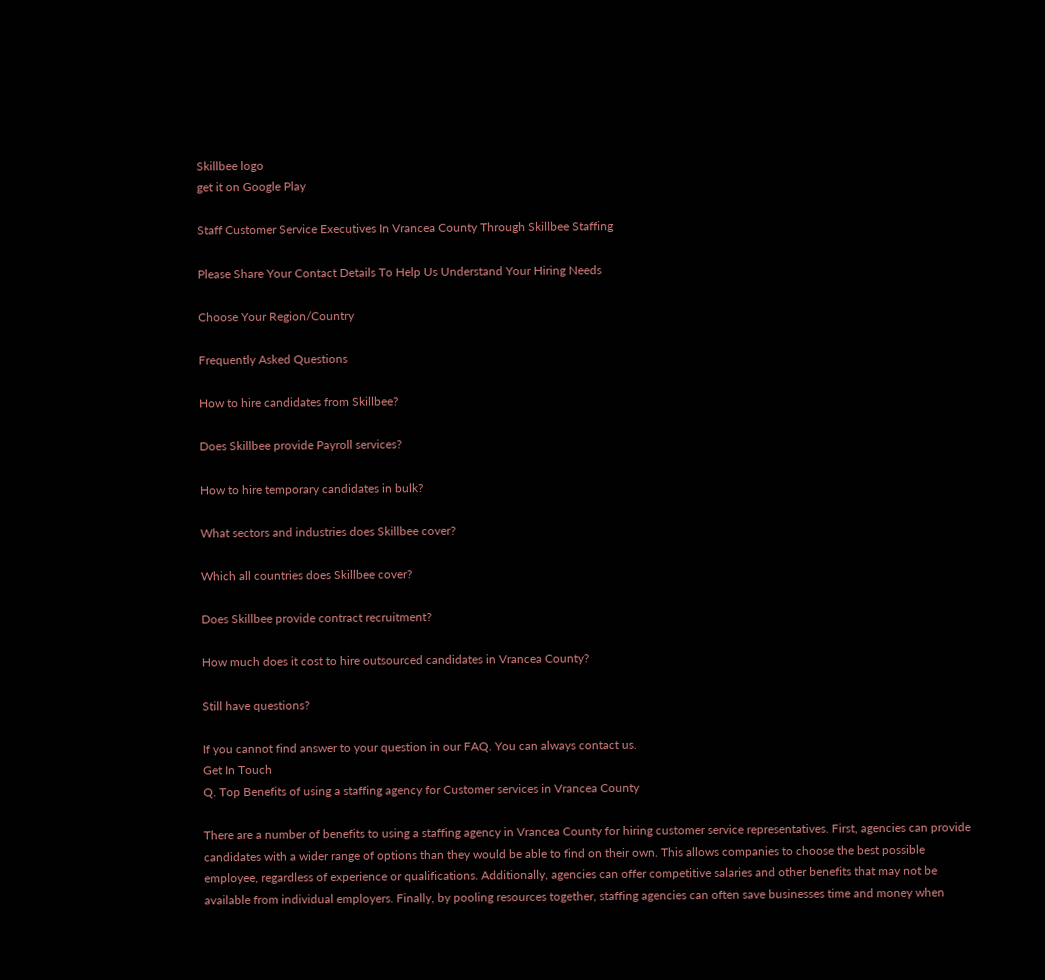Skillbee logo
get it on Google Play

Staff Customer Service Executives In Vrancea County Through Skillbee Staffing

Please Share Your Contact Details To Help Us Understand Your Hiring Needs

Choose Your Region/Country

Frequently Asked Questions

How to hire candidates from Skillbee?

Does Skillbee provide Payroll services?

How to hire temporary candidates in bulk?

What sectors and industries does Skillbee cover?

Which all countries does Skillbee cover?

Does Skillbee provide contract recruitment?

How much does it cost to hire outsourced candidates in Vrancea County?

Still have questions?

If you cannot find answer to your question in our FAQ. You can always contact us.
Get In Touch
Q. Top Benefits of using a staffing agency for Customer services in Vrancea County

There are a number of benefits to using a staffing agency in Vrancea County for hiring customer service representatives. First, agencies can provide candidates with a wider range of options than they would be able to find on their own. This allows companies to choose the best possible employee, regardless of experience or qualifications. Additionally, agencies can offer competitive salaries and other benefits that may not be available from individual employers. Finally, by pooling resources together, staffing agencies can often save businesses time and money when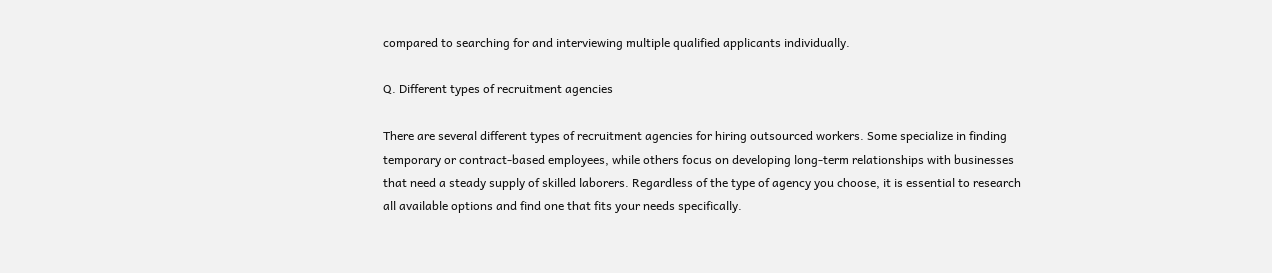compared to searching for and interviewing multiple qualified applicants individually.

Q. Different types of recruitment agencies

There are several different types of recruitment agencies for hiring outsourced workers. Some specialize in finding temporary or contract-based employees, while others focus on developing long-term relationships with businesses that need a steady supply of skilled laborers. Regardless of the type of agency you choose, it is essential to research all available options and find one that fits your needs specifically.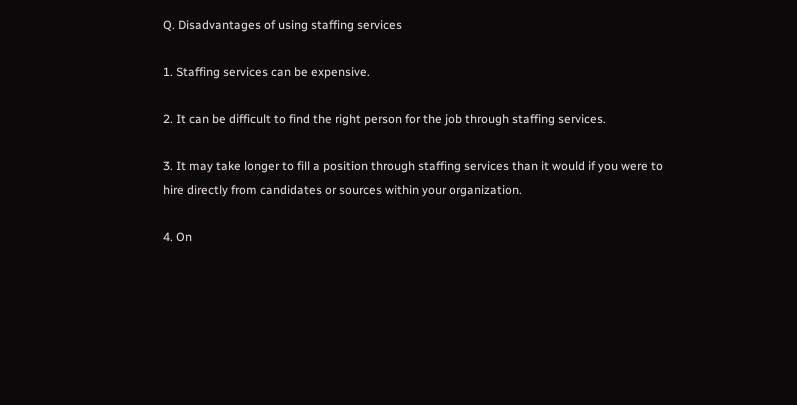Q. Disadvantages of using staffing services

1. Staffing services can be expensive.

2. It can be difficult to find the right person for the job through staffing services.

3. It may take longer to fill a position through staffing services than it would if you were to hire directly from candidates or sources within your organization.

4. On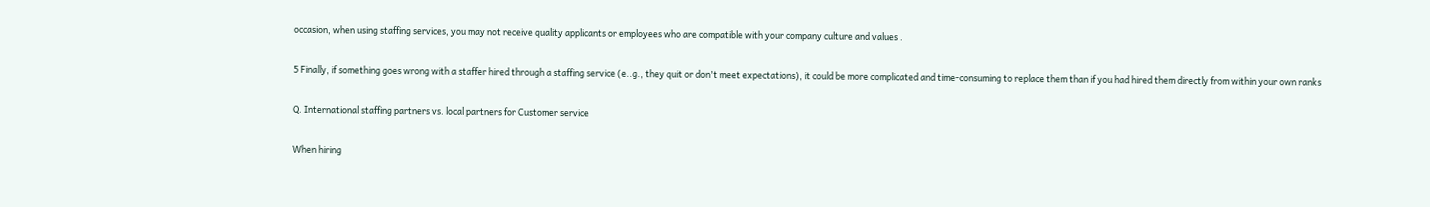occasion, when using staffing services, you may not receive quality applicants or employees who are compatible with your company culture and values .

5 Finally, if something goes wrong with a staffer hired through a staffing service (e..g., they quit or don't meet expectations), it could be more complicated and time-consuming to replace them than if you had hired them directly from within your own ranks

Q. International staffing partners vs. local partners for Customer service

When hiring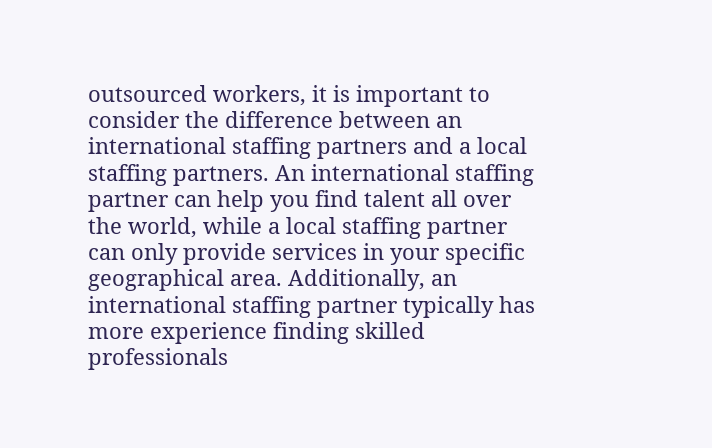outsourced workers, it is important to consider the difference between an international staffing partners and a local staffing partners. An international staffing partner can help you find talent all over the world, while a local staffing partner can only provide services in your specific geographical area. Additionally, an international staffing partner typically has more experience finding skilled professionals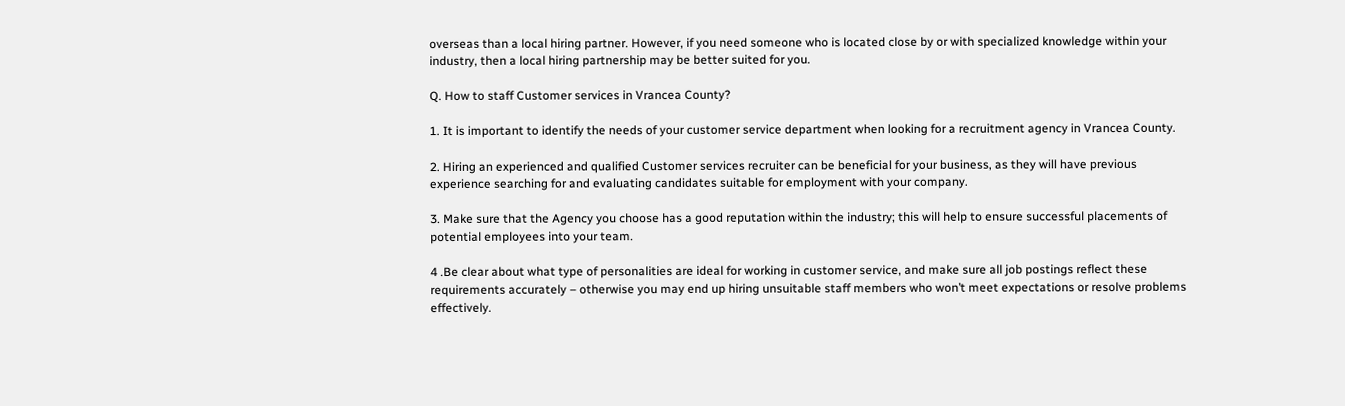overseas than a local hiring partner. However, if you need someone who is located close by or with specialized knowledge within your industry, then a local hiring partnership may be better suited for you.

Q. How to staff Customer services in Vrancea County?

1. It is important to identify the needs of your customer service department when looking for a recruitment agency in Vrancea County.

2. Hiring an experienced and qualified Customer services recruiter can be beneficial for your business, as they will have previous experience searching for and evaluating candidates suitable for employment with your company.

3. Make sure that the Agency you choose has a good reputation within the industry; this will help to ensure successful placements of potential employees into your team.

4 .Be clear about what type of personalities are ideal for working in customer service, and make sure all job postings reflect these requirements accurately – otherwise you may end up hiring unsuitable staff members who won’t meet expectations or resolve problems effectively.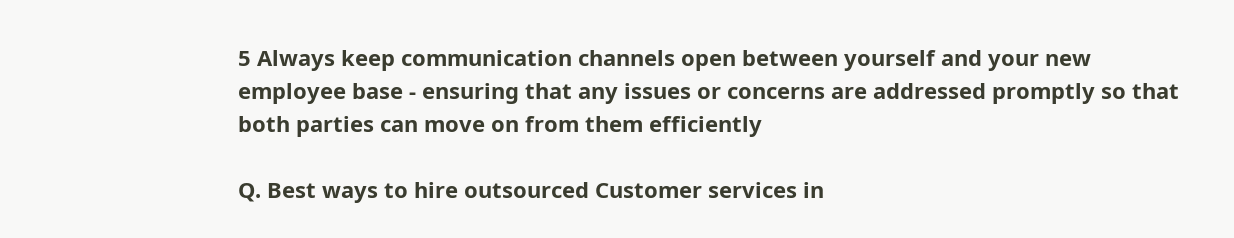5 Always keep communication channels open between yourself and your new employee base - ensuring that any issues or concerns are addressed promptly so that both parties can move on from them efficiently

Q. Best ways to hire outsourced Customer services in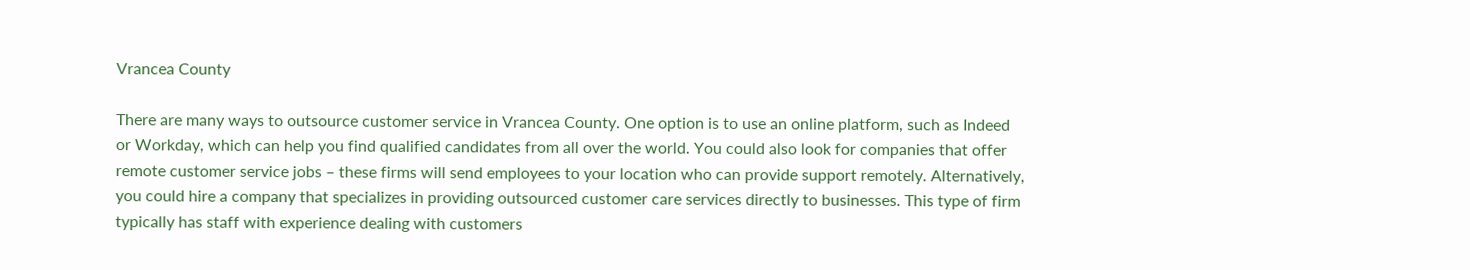Vrancea County

There are many ways to outsource customer service in Vrancea County. One option is to use an online platform, such as Indeed or Workday, which can help you find qualified candidates from all over the world. You could also look for companies that offer remote customer service jobs – these firms will send employees to your location who can provide support remotely. Alternatively, you could hire a company that specializes in providing outsourced customer care services directly to businesses. This type of firm typically has staff with experience dealing with customers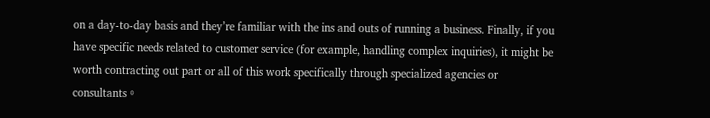on a day-to-day basis and they’re familiar with the ins and outs of running a business. Finally, if you have specific needs related to customer service (for example, handling complex inquiries), it might be worth contracting out part or all of this work specifically through specialized agencies or consultants。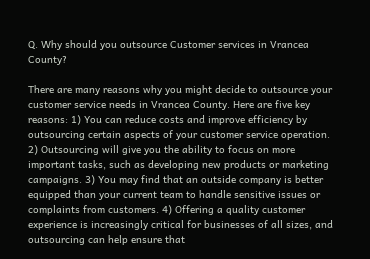Q. Why should you outsource Customer services in Vrancea County?

There are many reasons why you might decide to outsource your customer service needs in Vrancea County. Here are five key reasons: 1) You can reduce costs and improve efficiency by outsourcing certain aspects of your customer service operation. 2) Outsourcing will give you the ability to focus on more important tasks, such as developing new products or marketing campaigns. 3) You may find that an outside company is better equipped than your current team to handle sensitive issues or complaints from customers. 4) Offering a quality customer experience is increasingly critical for businesses of all sizes, and outsourcing can help ensure that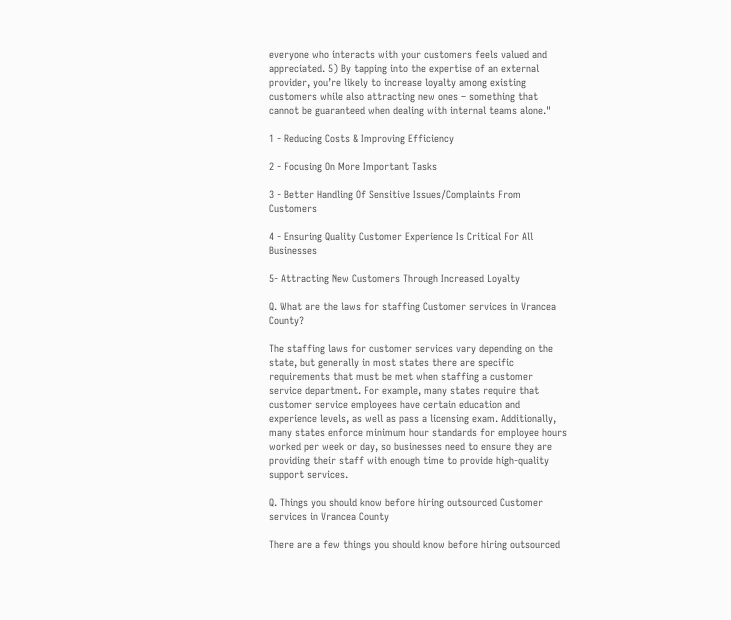everyone who interacts with your customers feels valued and appreciated. 5) By tapping into the expertise of an external provider, you’re likely to increase loyalty among existing customers while also attracting new ones – something that cannot be guaranteed when dealing with internal teams alone."

1 - Reducing Costs & Improving Efficiency

2 - Focusing On More Important Tasks

3 - Better Handling Of Sensitive Issues/Complaints From Customers

4 - Ensuring Quality Customer Experience Is Critical For All Businesses

5- Attracting New Customers Through Increased Loyalty

Q. What are the laws for staffing Customer services in Vrancea County?

The staffing laws for customer services vary depending on the state, but generally in most states there are specific requirements that must be met when staffing a customer service department. For example, many states require that customer service employees have certain education and experience levels, as well as pass a licensing exam. Additionally, many states enforce minimum hour standards for employee hours worked per week or day, so businesses need to ensure they are providing their staff with enough time to provide high-quality support services.

Q. Things you should know before hiring outsourced Customer services in Vrancea County

There are a few things you should know before hiring outsourced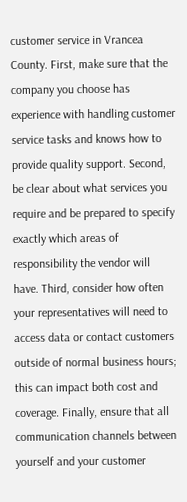customer service in Vrancea County. First, make sure that the company you choose has experience with handling customer service tasks and knows how to provide quality support. Second, be clear about what services you require and be prepared to specify exactly which areas of responsibility the vendor will have. Third, consider how often your representatives will need to access data or contact customers outside of normal business hours; this can impact both cost and coverage. Finally, ensure that all communication channels between yourself and your customer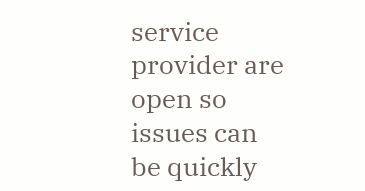service provider are open so issues can be quickly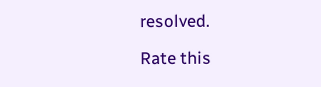resolved.

Rate this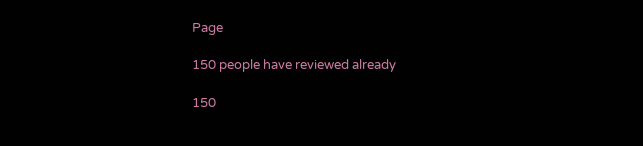Page

150 people have reviewed already

150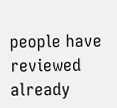people have reviewed already